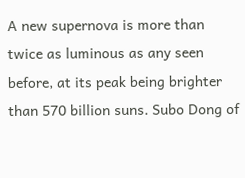A new supernova is more than twice as luminous as any seen before, at its peak being brighter than 570 billion suns. Subo Dong of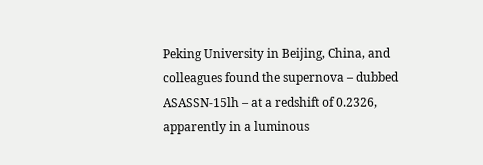Peking University in Beijing, China, and colleagues found the supernova – dubbed ASASSN-15lh – at a redshift of 0.2326, apparently in a luminous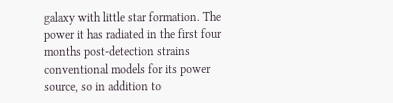galaxy with little star formation. The power it has radiated in the first four months post-detection strains conventional models for its power source, so in addition to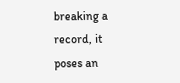breaking a record, it poses an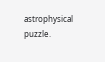astrophysical puzzle.